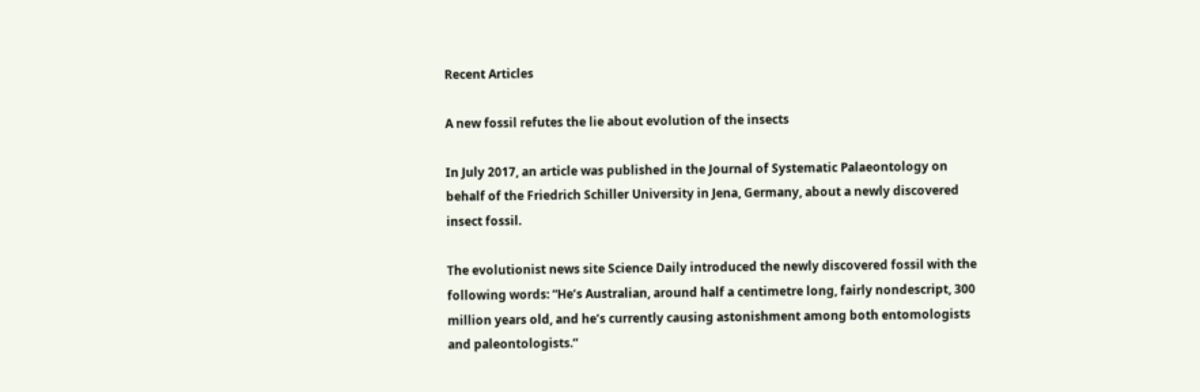Recent Articles

A new fossil refutes the lie about evolution of the insects

In July 2017, an article was published in the Journal of Systematic Palaeontology on behalf of the Friedrich Schiller University in Jena, Germany, about a newly discovered insect fossil.

The evolutionist news site Science Daily introduced the newly discovered fossil with the following words: “He’s Australian, around half a centimetre long, fairly nondescript, 300 million years old, and he’s currently causing astonishment among both entomologists and paleontologists.”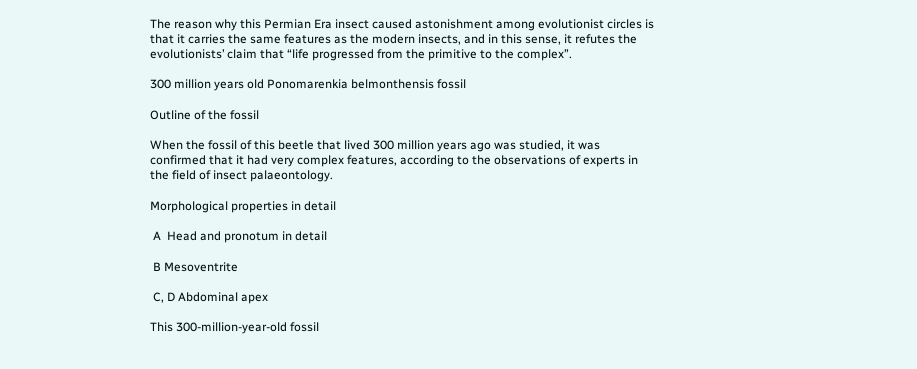The reason why this Permian Era insect caused astonishment among evolutionist circles is that it carries the same features as the modern insects, and in this sense, it refutes the evolutionists’ claim that “life progressed from the primitive to the complex”.

300 million years old Ponomarenkia belmonthensis fossil

Outline of the fossil

When the fossil of this beetle that lived 300 million years ago was studied, it was confirmed that it had very complex features, according to the observations of experts in the field of insect palaeontology.

Morphological properties in detail

 A  Head and pronotum in detail

 B Mesoventrite

 C, D Abdominal apex

This 300-million-year-old fossil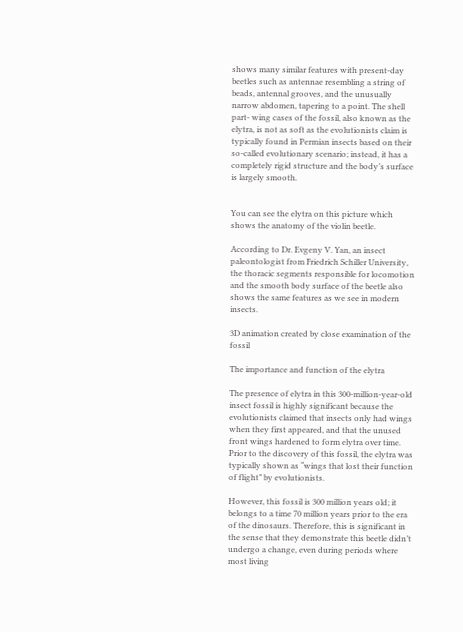shows many similar features with present-day beetles such as antennae resembling a string of beads, antennal grooves, and the unusually narrow abdomen, tapering to a point. The shell part- wing cases of the fossil, also known as the elytra, is not as soft as the evolutionists claim is typically found in Permian insects based on their so-called evolutionary scenario; instead, it has a completely rigid structure and the body’s surface is largely smooth.


You can see the elytra on this picture which shows the anatomy of the violin beetle.

According to Dr. Evgeny V. Yan, an insect paleontologist from Friedrich Schiller University, the thoracic segments responsible for locomotion and the smooth body surface of the beetle also shows the same features as we see in modern insects.

3D animation created by close examination of the fossil

The importance and function of the elytra

The presence of elytra in this 300-million-year-old insect fossil is highly significant because the evolutionists claimed that insects only had wings when they first appeared, and that the unused front wings hardened to form elytra over time. Prior to the discovery of this fossil, the elytra was typically shown as “wings that lost their function of flight” by evolutionists.

However, this fossil is 300 million years old; it belongs to a time 70 million years prior to the era of the dinosaurs. Therefore, this is significant in the sense that they demonstrate this beetle didn’t undergo a change, even during periods where most living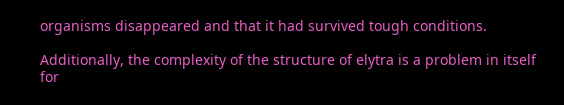organisms disappeared and that it had survived tough conditions.

Additionally, the complexity of the structure of elytra is a problem in itself for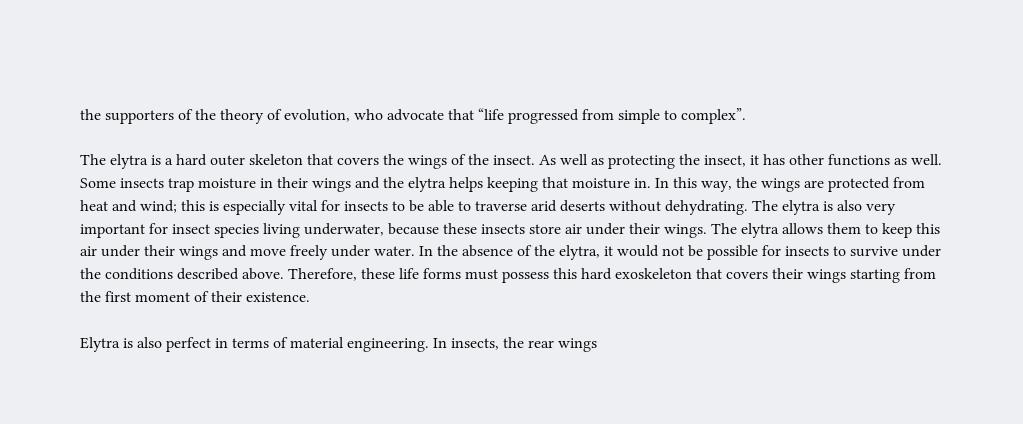the supporters of the theory of evolution, who advocate that “life progressed from simple to complex”.

The elytra is a hard outer skeleton that covers the wings of the insect. As well as protecting the insect, it has other functions as well. Some insects trap moisture in their wings and the elytra helps keeping that moisture in. In this way, the wings are protected from heat and wind; this is especially vital for insects to be able to traverse arid deserts without dehydrating. The elytra is also very important for insect species living underwater, because these insects store air under their wings. The elytra allows them to keep this air under their wings and move freely under water. In the absence of the elytra, it would not be possible for insects to survive under the conditions described above. Therefore, these life forms must possess this hard exoskeleton that covers their wings starting from the first moment of their existence.

Elytra is also perfect in terms of material engineering. In insects, the rear wings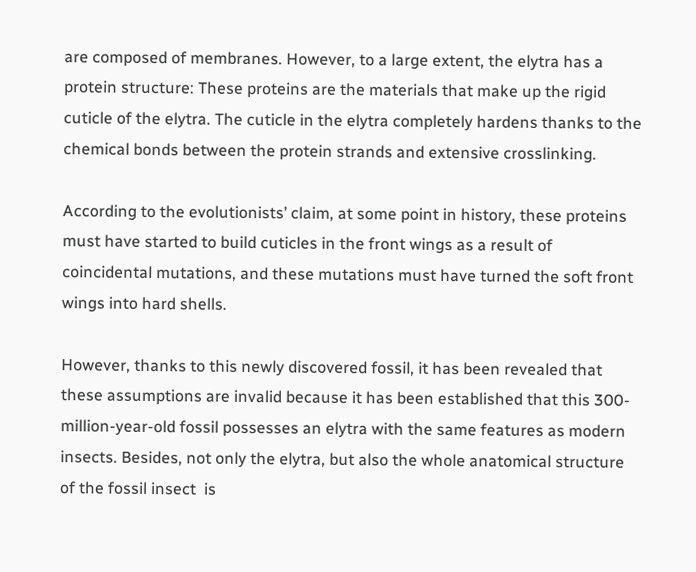are composed of membranes. However, to a large extent, the elytra has a protein structure: These proteins are the materials that make up the rigid cuticle of the elytra. The cuticle in the elytra completely hardens thanks to the chemical bonds between the protein strands and extensive crosslinking.

According to the evolutionists’ claim, at some point in history, these proteins must have started to build cuticles in the front wings as a result of coincidental mutations, and these mutations must have turned the soft front wings into hard shells.

However, thanks to this newly discovered fossil, it has been revealed that these assumptions are invalid because it has been established that this 300-million-year-old fossil possesses an elytra with the same features as modern insects. Besides, not only the elytra, but also the whole anatomical structure of the fossil insect  is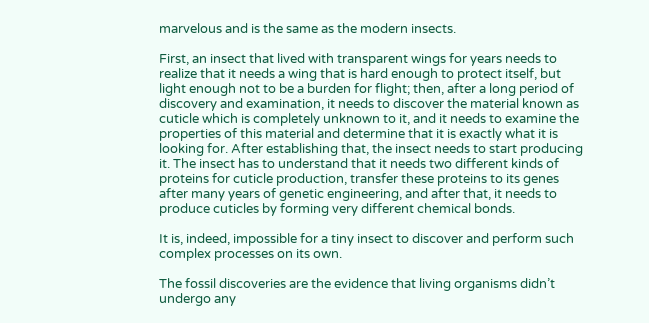marvelous and is the same as the modern insects.

First, an insect that lived with transparent wings for years needs to realize that it needs a wing that is hard enough to protect itself, but light enough not to be a burden for flight; then, after a long period of discovery and examination, it needs to discover the material known as cuticle which is completely unknown to it, and it needs to examine the properties of this material and determine that it is exactly what it is looking for. After establishing that, the insect needs to start producing it. The insect has to understand that it needs two different kinds of proteins for cuticle production, transfer these proteins to its genes after many years of genetic engineering, and after that, it needs to produce cuticles by forming very different chemical bonds.

It is, indeed, impossible for a tiny insect to discover and perform such complex processes on its own.

The fossil discoveries are the evidence that living organisms didn’t undergo any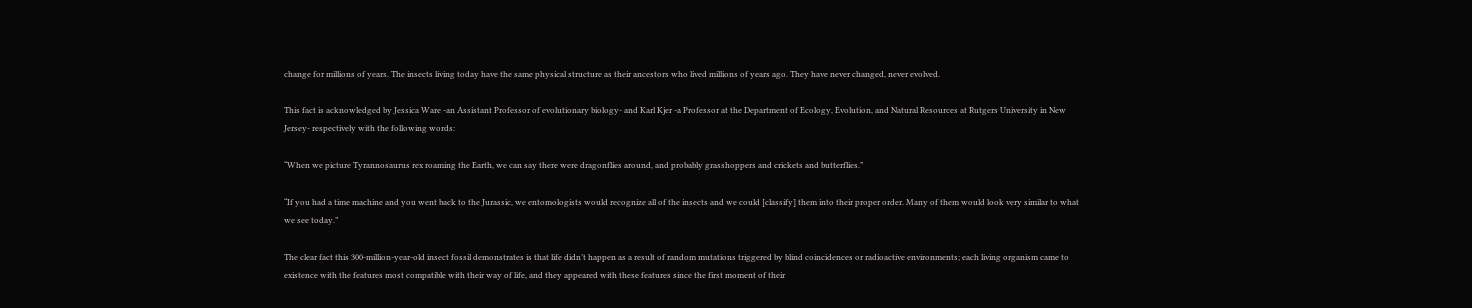change for millions of years. The insects living today have the same physical structure as their ancestors who lived millions of years ago. They have never changed, never evolved.

This fact is acknowledged by Jessica Ware -an Assistant Professor of evolutionary biology- and Karl Kjer -a Professor at the Department of Ecology, Evolution, and Natural Resources at Rutgers University in New Jersey- respectively with the following words:

“When we picture Tyrannosaurus rex roaming the Earth, we can say there were dragonflies around, and probably grasshoppers and crickets and butterflies.”

“If you had a time machine and you went back to the Jurassic, we entomologists would recognize all of the insects and we could [classify] them into their proper order. Many of them would look very similar to what we see today.”

The clear fact this 300-million-year-old insect fossil demonstrates is that life didn’t happen as a result of random mutations triggered by blind coincidences or radioactive environments; each living organism came to existence with the features most compatible with their way of life, and they appeared with these features since the first moment of their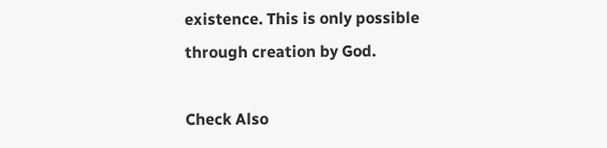existence. This is only possible through creation by God.

Check Also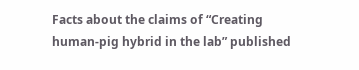Facts about the claims of “Creating human-pig hybrid in the lab” published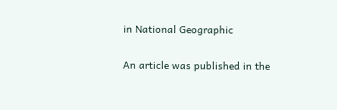in National Geographic

An article was published in the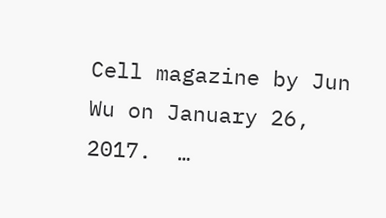Cell magazine by Jun Wu on January 26, 2017.  …